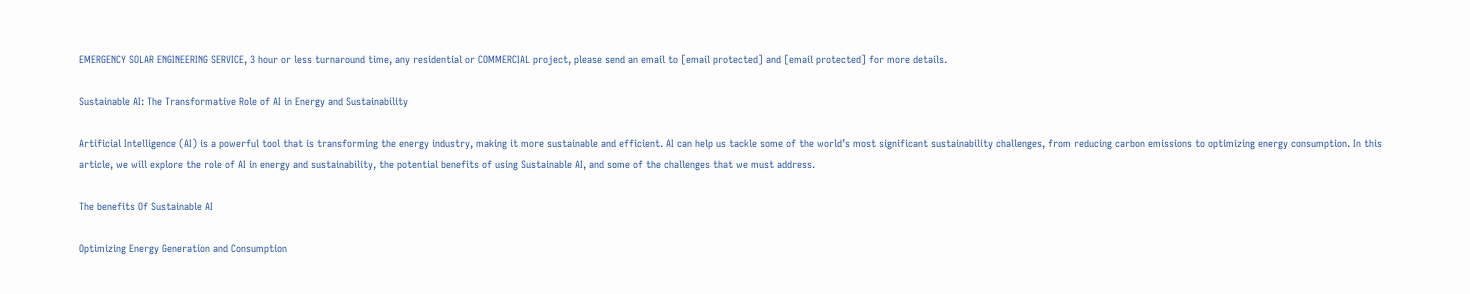EMERGENCY SOLAR ENGINEERING SERVICE, 3 hour or less turnaround time, any residential or COMMERCIAL project, please send an email to [email protected] and [email protected] for more details.

Sustainable AI: The Transformative Role of AI in Energy and Sustainability

Artificial Intelligence (AI) is a powerful tool that is transforming the energy industry, making it more sustainable and efficient. AI can help us tackle some of the world’s most significant sustainability challenges, from reducing carbon emissions to optimizing energy consumption. In this article, we will explore the role of AI in energy and sustainability, the potential benefits of using Sustainable AI, and some of the challenges that we must address.

The benefits Of Sustainable AI

Optimizing Energy Generation and Consumption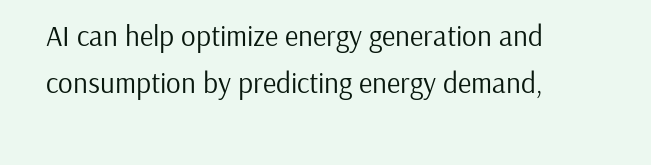AI can help optimize energy generation and consumption by predicting energy demand,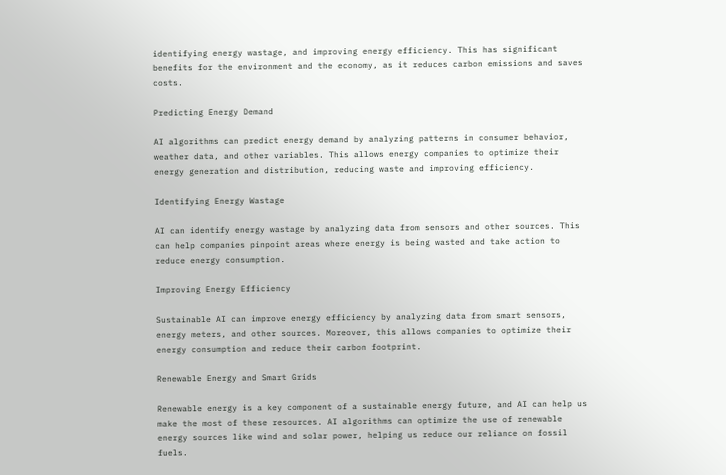identifying energy wastage, and improving energy efficiency. This has significant benefits for the environment and the economy, as it reduces carbon emissions and saves costs.

Predicting Energy Demand

AI algorithms can predict energy demand by analyzing patterns in consumer behavior, weather data, and other variables. This allows energy companies to optimize their energy generation and distribution, reducing waste and improving efficiency.

Identifying Energy Wastage

AI can identify energy wastage by analyzing data from sensors and other sources. This can help companies pinpoint areas where energy is being wasted and take action to reduce energy consumption.

Improving Energy Efficiency

Sustainable AI can improve energy efficiency by analyzing data from smart sensors, energy meters, and other sources. Moreover, this allows companies to optimize their energy consumption and reduce their carbon footprint.

Renewable Energy and Smart Grids

Renewable energy is a key component of a sustainable energy future, and AI can help us make the most of these resources. AI algorithms can optimize the use of renewable energy sources like wind and solar power, helping us reduce our reliance on fossil fuels.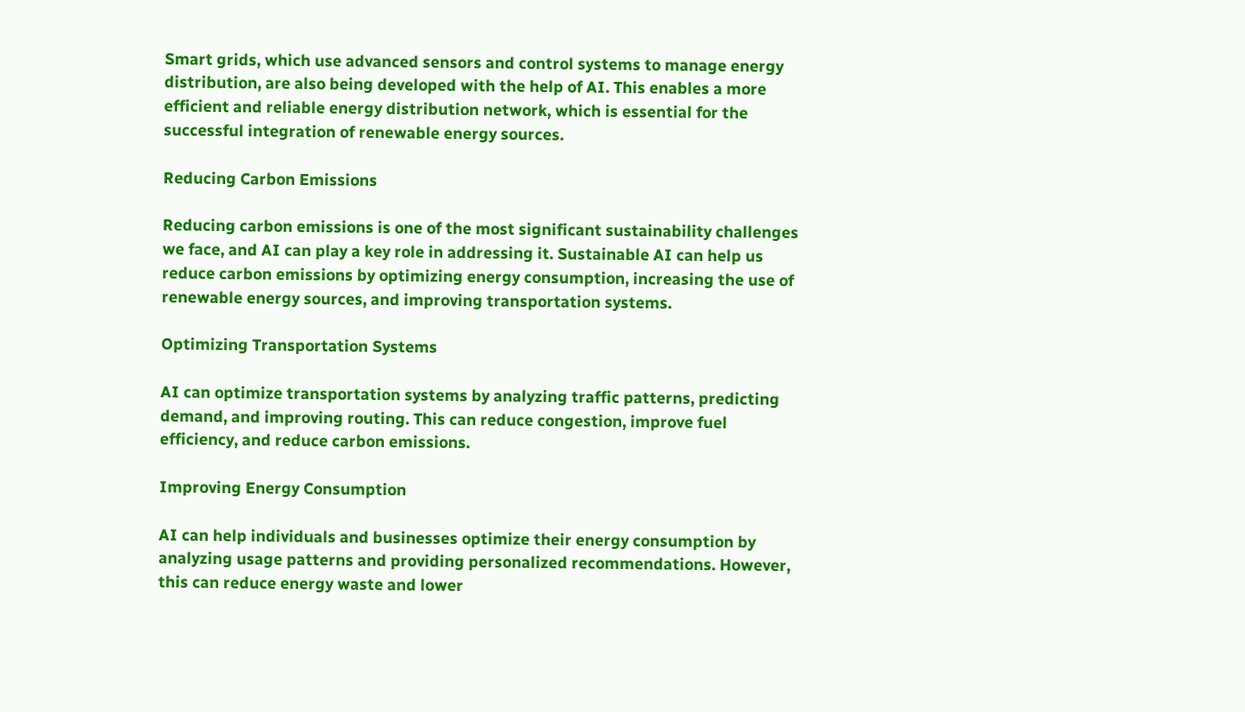Smart grids, which use advanced sensors and control systems to manage energy distribution, are also being developed with the help of AI. This enables a more efficient and reliable energy distribution network, which is essential for the successful integration of renewable energy sources.

Reducing Carbon Emissions

Reducing carbon emissions is one of the most significant sustainability challenges we face, and AI can play a key role in addressing it. Sustainable AI can help us reduce carbon emissions by optimizing energy consumption, increasing the use of renewable energy sources, and improving transportation systems.

Optimizing Transportation Systems

AI can optimize transportation systems by analyzing traffic patterns, predicting demand, and improving routing. This can reduce congestion, improve fuel efficiency, and reduce carbon emissions.

Improving Energy Consumption

AI can help individuals and businesses optimize their energy consumption by analyzing usage patterns and providing personalized recommendations. However, this can reduce energy waste and lower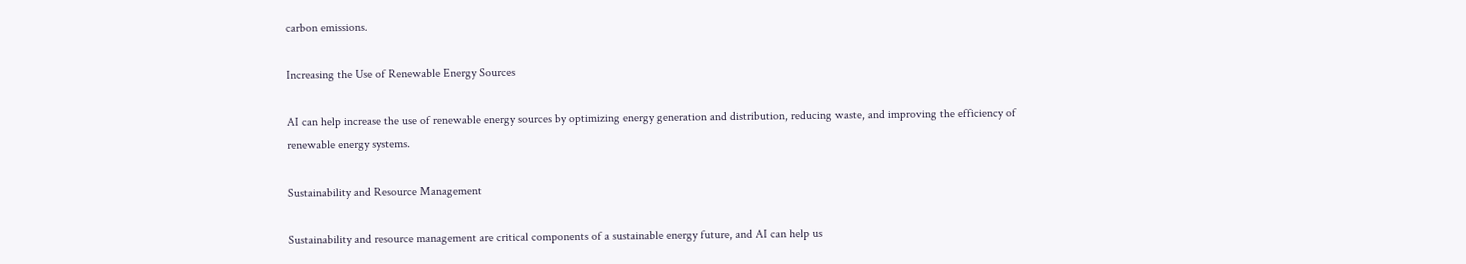carbon emissions.

Increasing the Use of Renewable Energy Sources

AI can help increase the use of renewable energy sources by optimizing energy generation and distribution, reducing waste, and improving the efficiency of renewable energy systems.

Sustainability and Resource Management

Sustainability and resource management are critical components of a sustainable energy future, and AI can help us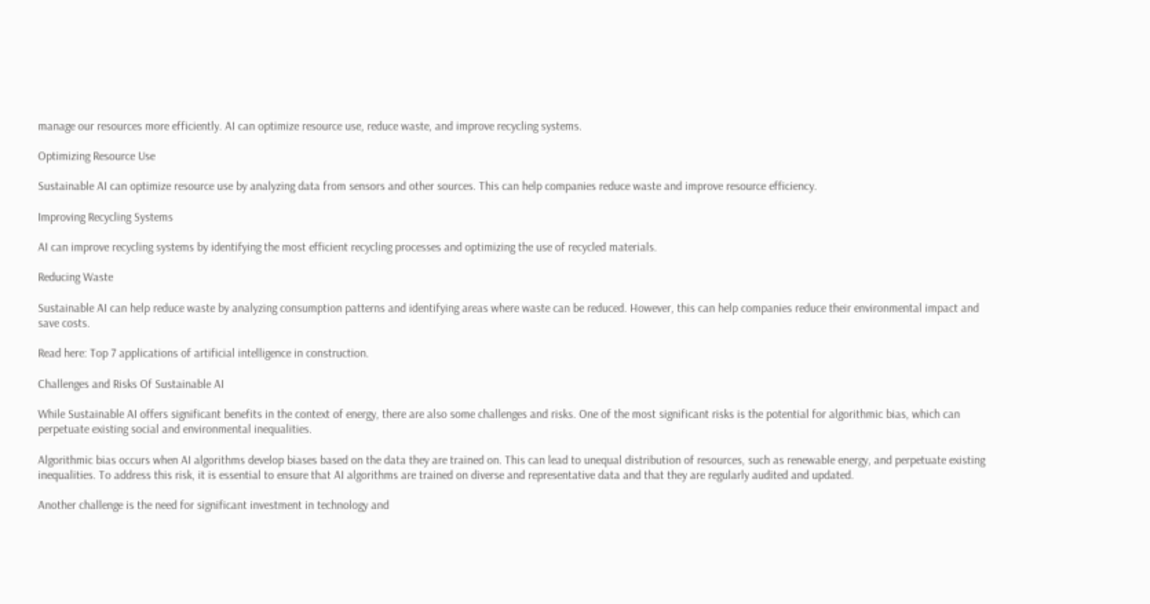manage our resources more efficiently. AI can optimize resource use, reduce waste, and improve recycling systems.

Optimizing Resource Use

Sustainable AI can optimize resource use by analyzing data from sensors and other sources. This can help companies reduce waste and improve resource efficiency.

Improving Recycling Systems

AI can improve recycling systems by identifying the most efficient recycling processes and optimizing the use of recycled materials.

Reducing Waste

Sustainable AI can help reduce waste by analyzing consumption patterns and identifying areas where waste can be reduced. However, this can help companies reduce their environmental impact and save costs.

Read here: Top 7 applications of artificial intelligence in construction.

Challenges and Risks Of Sustainable AI

While Sustainable AI offers significant benefits in the context of energy, there are also some challenges and risks. One of the most significant risks is the potential for algorithmic bias, which can perpetuate existing social and environmental inequalities.

Algorithmic bias occurs when AI algorithms develop biases based on the data they are trained on. This can lead to unequal distribution of resources, such as renewable energy, and perpetuate existing inequalities. To address this risk, it is essential to ensure that AI algorithms are trained on diverse and representative data and that they are regularly audited and updated.

Another challenge is the need for significant investment in technology and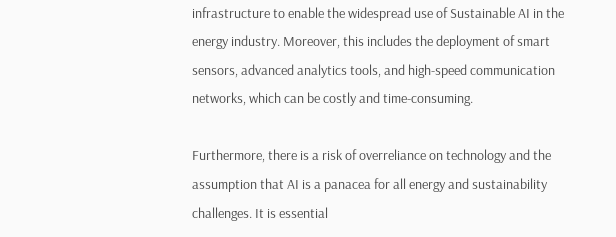infrastructure to enable the widespread use of Sustainable AI in the energy industry. Moreover, this includes the deployment of smart sensors, advanced analytics tools, and high-speed communication networks, which can be costly and time-consuming.

Furthermore, there is a risk of overreliance on technology and the assumption that AI is a panacea for all energy and sustainability challenges. It is essential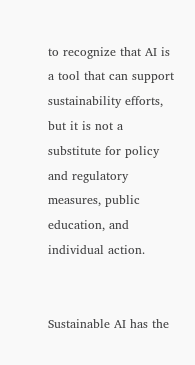to recognize that AI is a tool that can support sustainability efforts, but it is not a substitute for policy and regulatory measures, public education, and individual action.


Sustainable AI has the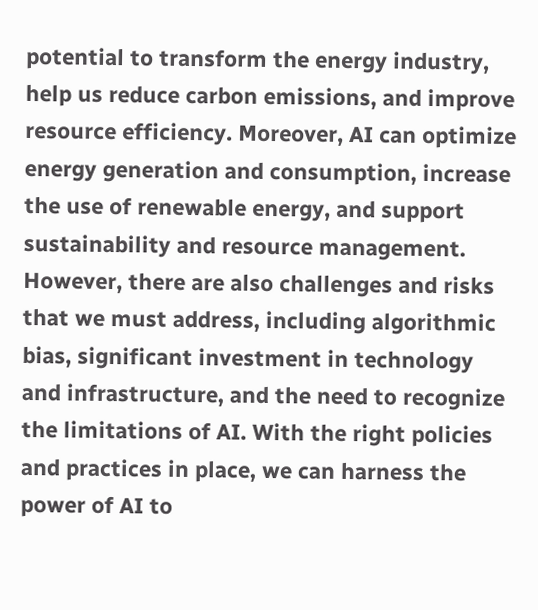potential to transform the energy industry, help us reduce carbon emissions, and improve resource efficiency. Moreover, AI can optimize energy generation and consumption, increase the use of renewable energy, and support sustainability and resource management. However, there are also challenges and risks that we must address, including algorithmic bias, significant investment in technology and infrastructure, and the need to recognize the limitations of AI. With the right policies and practices in place, we can harness the power of AI to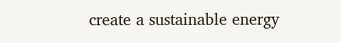create a sustainable energy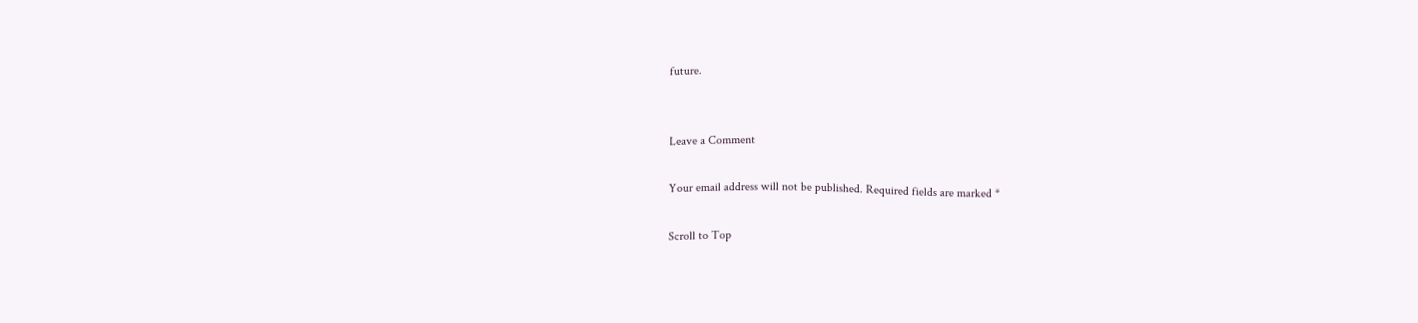future.


Leave a Comment

Your email address will not be published. Required fields are marked *

Scroll to Top